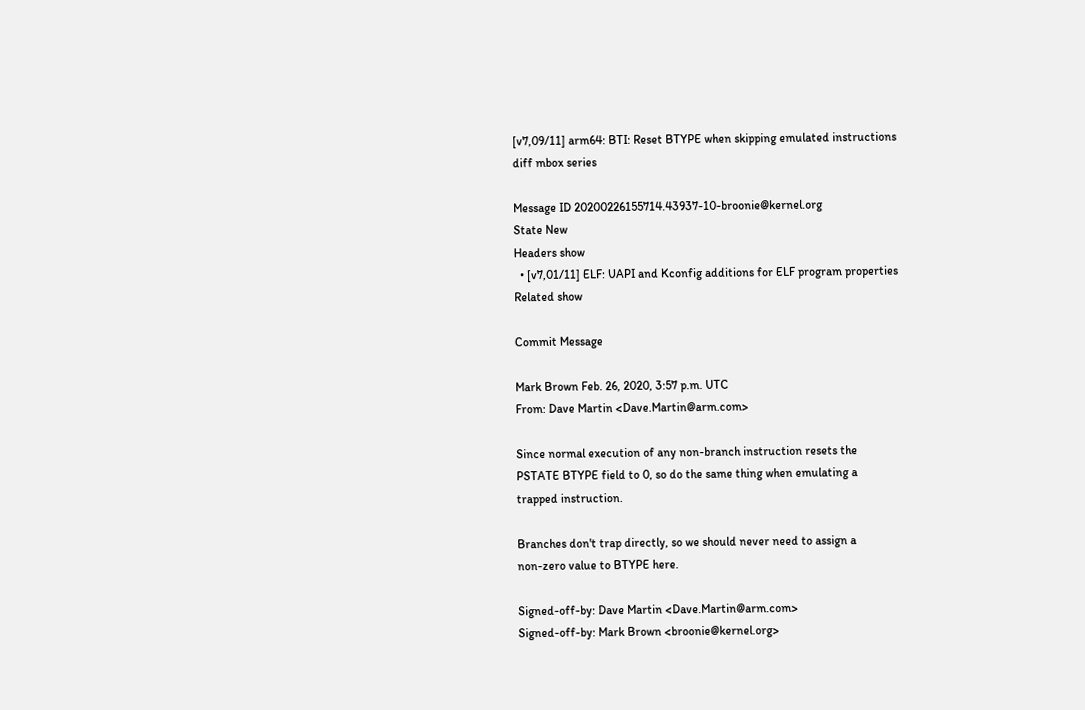[v7,09/11] arm64: BTI: Reset BTYPE when skipping emulated instructions
diff mbox series

Message ID 20200226155714.43937-10-broonie@kernel.org
State New
Headers show
  • [v7,01/11] ELF: UAPI and Kconfig additions for ELF program properties
Related show

Commit Message

Mark Brown Feb. 26, 2020, 3:57 p.m. UTC
From: Dave Martin <Dave.Martin@arm.com>

Since normal execution of any non-branch instruction resets the
PSTATE BTYPE field to 0, so do the same thing when emulating a
trapped instruction.

Branches don't trap directly, so we should never need to assign a
non-zero value to BTYPE here.

Signed-off-by: Dave Martin <Dave.Martin@arm.com>
Signed-off-by: Mark Brown <broonie@kernel.org>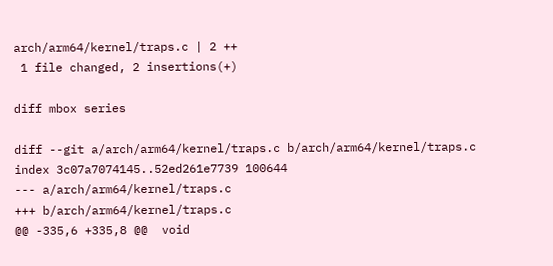arch/arm64/kernel/traps.c | 2 ++
 1 file changed, 2 insertions(+)

diff mbox series

diff --git a/arch/arm64/kernel/traps.c b/arch/arm64/kernel/traps.c
index 3c07a7074145..52ed261e7739 100644
--- a/arch/arm64/kernel/traps.c
+++ b/arch/arm64/kernel/traps.c
@@ -335,6 +335,8 @@  void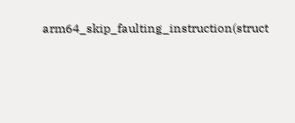arm64_skip_faulting_instruction(struct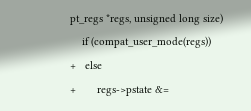pt_regs *regs, unsigned long size)
    if (compat_user_mode(regs))
+   else
+       regs->pstate &=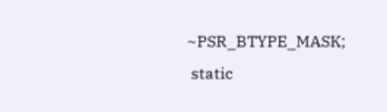~PSR_BTYPE_MASK;
 static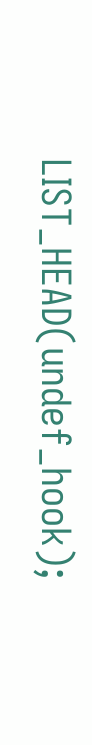LIST_HEAD(undef_hook);